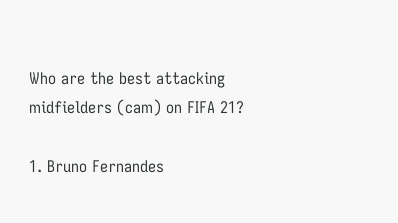Who are the best attacking midfielders (cam) on FIFA 21?

1. Bruno Fernandes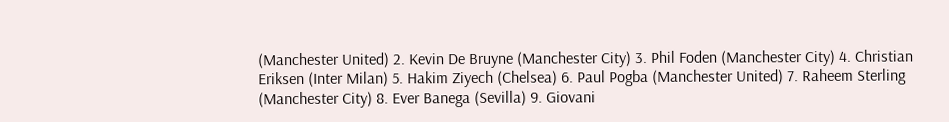(Manchester United) 2. Kevin De Bruyne (Manchester City) 3. Phil Foden (Manchester City) 4. Christian Eriksen (Inter Milan) 5. Hakim Ziyech (Chelsea) 6. Paul Pogba (Manchester United) 7. Raheem Sterling (Manchester City) 8. Ever Banega (Sevilla) 9. Giovani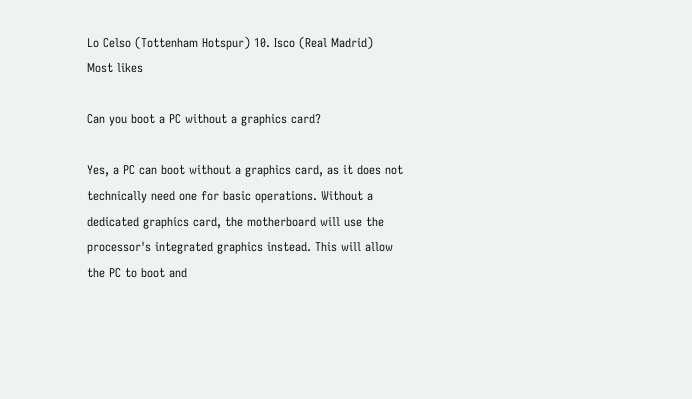Lo Celso (Tottenham Hotspur) 10. Isco (Real Madrid)
Most likes

Can you boot a PC without a graphics card?

Yes, a PC can boot without a graphics card, as it does not technically need one for basic operations. Without a dedicated graphics card, the motherboard will use the processor's integrated graphics instead. This will allow the PC to boot and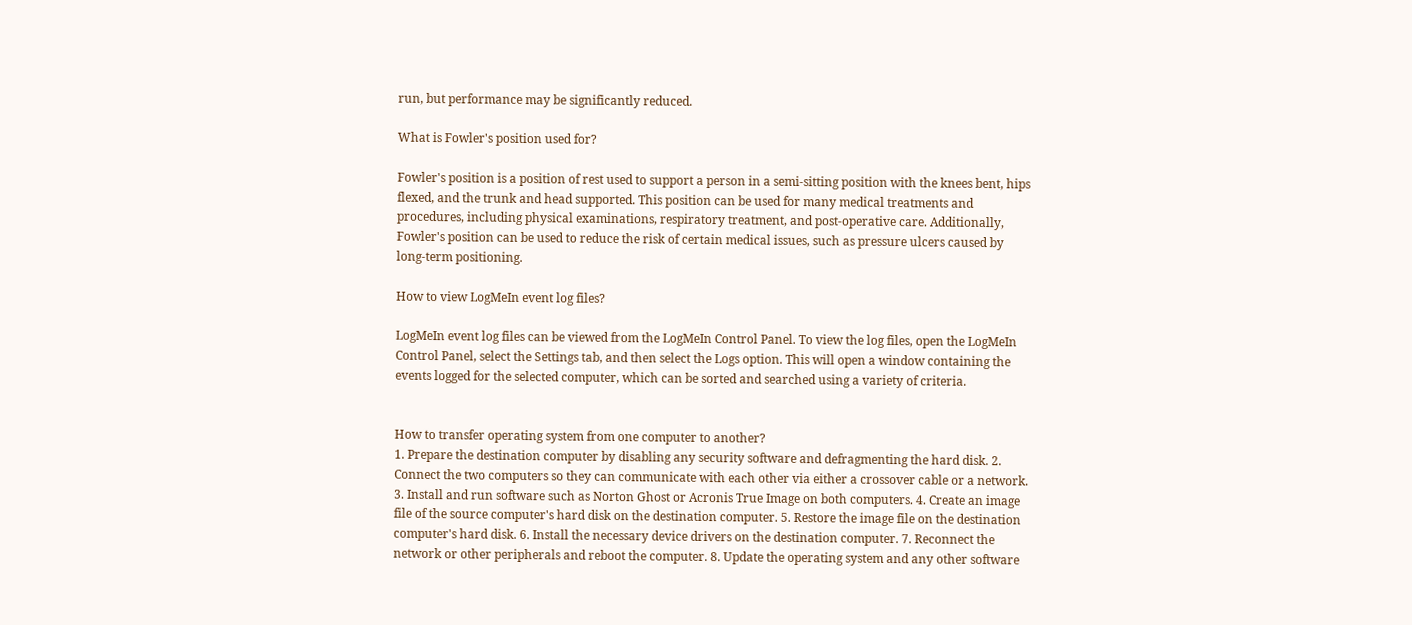run, but performance may be significantly reduced.

What is Fowler's position used for?

Fowler's position is a position of rest used to support a person in a semi-sitting position with the knees bent, hips flexed, and the trunk and head supported. This position can be used for many medical treatments and procedures, including physical examinations, respiratory treatment, and post-operative care. Additionally, Fowler's position can be used to reduce the risk of certain medical issues, such as pressure ulcers caused by long-term positioning.

How to view LogMeIn event log files?

LogMeIn event log files can be viewed from the LogMeIn Control Panel. To view the log files, open the LogMeIn Control Panel, select the Settings tab, and then select the Logs option. This will open a window containing the events logged for the selected computer, which can be sorted and searched using a variety of criteria.


How to transfer operating system from one computer to another?
1. Prepare the destination computer by disabling any security software and defragmenting the hard disk. 2. Connect the two computers so they can communicate with each other via either a crossover cable or a network. 3. Install and run software such as Norton Ghost or Acronis True Image on both computers. 4. Create an image file of the source computer's hard disk on the destination computer. 5. Restore the image file on the destination computer's hard disk. 6. Install the necessary device drivers on the destination computer. 7. Reconnect the network or other peripherals and reboot the computer. 8. Update the operating system and any other software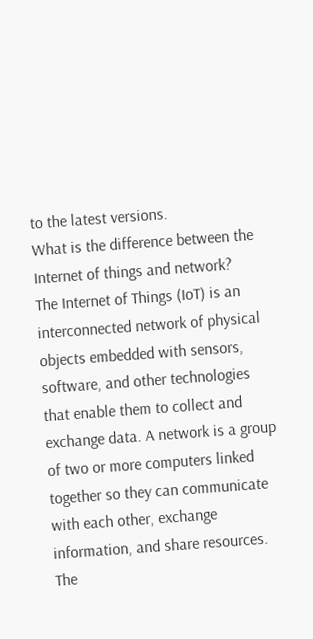to the latest versions.
What is the difference between the Internet of things and network?
The Internet of Things (IoT) is an interconnected network of physical objects embedded with sensors, software, and other technologies that enable them to collect and exchange data. A network is a group of two or more computers linked together so they can communicate with each other, exchange information, and share resources. The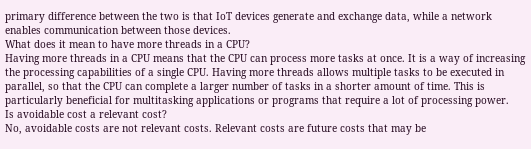primary difference between the two is that IoT devices generate and exchange data, while a network enables communication between those devices.
What does it mean to have more threads in a CPU?
Having more threads in a CPU means that the CPU can process more tasks at once. It is a way of increasing the processing capabilities of a single CPU. Having more threads allows multiple tasks to be executed in parallel, so that the CPU can complete a larger number of tasks in a shorter amount of time. This is particularly beneficial for multitasking applications or programs that require a lot of processing power.
Is avoidable cost a relevant cost?
No, avoidable costs are not relevant costs. Relevant costs are future costs that may be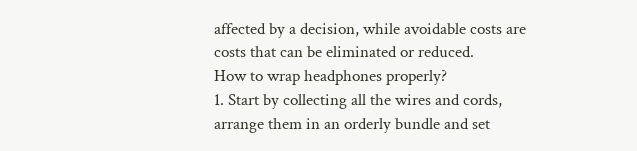affected by a decision, while avoidable costs are costs that can be eliminated or reduced.
How to wrap headphones properly?
1. Start by collecting all the wires and cords, arrange them in an orderly bundle and set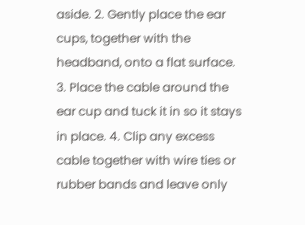aside. 2. Gently place the ear cups, together with the headband, onto a flat surface. 3. Place the cable around the ear cup and tuck it in so it stays in place. 4. Clip any excess cable together with wire ties or rubber bands and leave only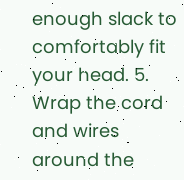enough slack to comfortably fit your head. 5. Wrap the cord and wires around the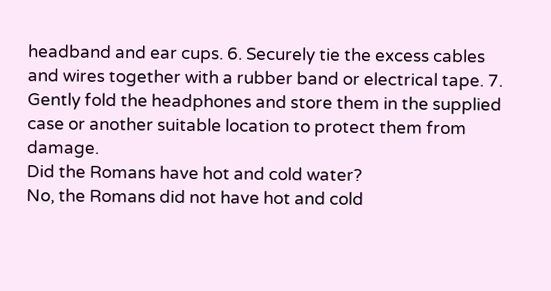headband and ear cups. 6. Securely tie the excess cables and wires together with a rubber band or electrical tape. 7. Gently fold the headphones and store them in the supplied case or another suitable location to protect them from damage.
Did the Romans have hot and cold water?
No, the Romans did not have hot and cold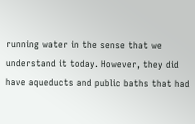running water in the sense that we understand it today. However, they did have aqueducts and public baths that had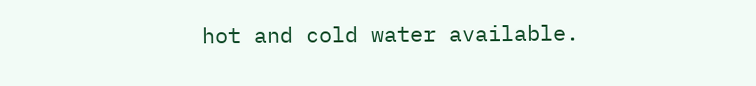hot and cold water available.